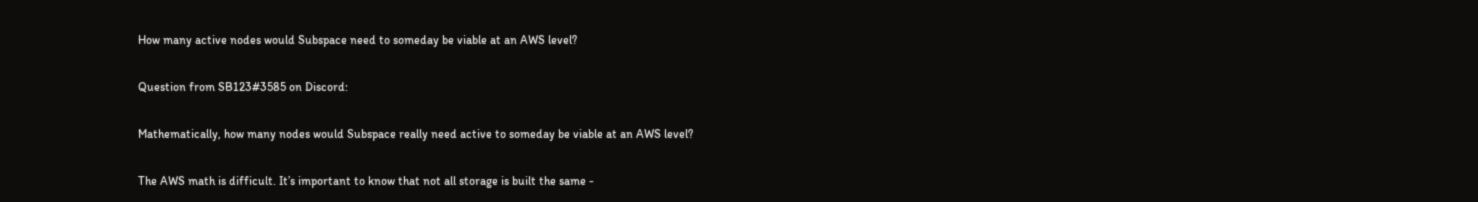How many active nodes would Subspace need to someday be viable at an AWS level?

Question from SB123#3585 on Discord:

Mathematically, how many nodes would Subspace really need active to someday be viable at an AWS level?

The AWS math is difficult. It’s important to know that not all storage is built the same -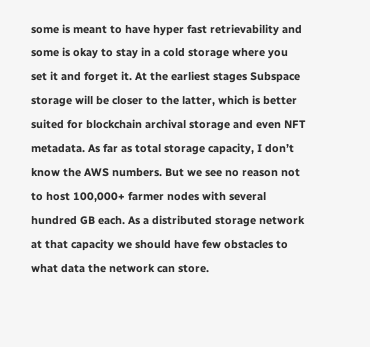some is meant to have hyper fast retrievability and some is okay to stay in a cold storage where you set it and forget it. At the earliest stages Subspace storage will be closer to the latter, which is better suited for blockchain archival storage and even NFT metadata. As far as total storage capacity, I don’t know the AWS numbers. But we see no reason not to host 100,000+ farmer nodes with several hundred GB each. As a distributed storage network at that capacity we should have few obstacles to what data the network can store.